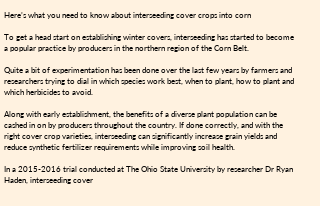Here’s what you need to know about interseeding cover crops into corn

To get a head start on establishing winter covers, interseeding has started to become a popular practice by producers in the northern region of the Corn Belt.

Quite a bit of experimentation has been done over the last few years by farmers and researchers trying to dial in which species work best, when to plant, how to plant and which herbicides to avoid.

Along with early establishment, the benefits of a diverse plant population can be cashed in on by producers throughout the country. If done correctly, and with the right cover crop varieties, interseeding can significantly increase grain yields and reduce synthetic fertilizer requirements while improving soil health.

In a 2015-2016 trial conducted at The Ohio State University by researcher Dr Ryan Haden, interseeding cover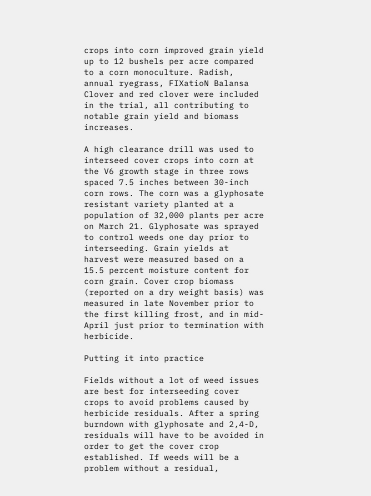crops into corn improved grain yield up to 12 bushels per acre compared to a corn monoculture. Radish, annual ryegrass, FIXatioN Balansa Clover and red clover were included in the trial, all contributing to notable grain yield and biomass increases.

A high clearance drill was used to interseed cover crops into corn at the V6 growth stage in three rows spaced 7.5 inches between 30-inch corn rows. The corn was a glyphosate resistant variety planted at a population of 32,000 plants per acre on March 21. Glyphosate was sprayed to control weeds one day prior to interseeding. Grain yields at harvest were measured based on a 15.5 percent moisture content for corn grain. Cover crop biomass (reported on a dry weight basis) was measured in late November prior to the first killing frost, and in mid-April just prior to termination with herbicide.

Putting it into practice

Fields without a lot of weed issues are best for interseeding cover crops to avoid problems caused by herbicide residuals. After a spring burndown with glyphosate and 2,4-D, residuals will have to be avoided in order to get the cover crop established. If weeds will be a problem without a residual,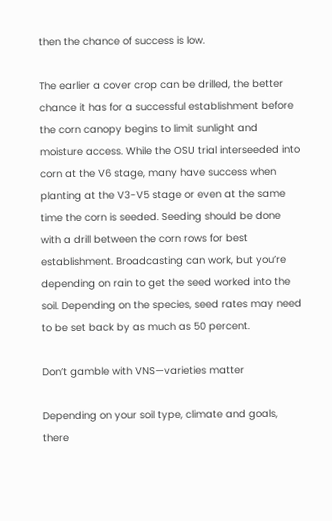then the chance of success is low.

The earlier a cover crop can be drilled, the better chance it has for a successful establishment before the corn canopy begins to limit sunlight and moisture access. While the OSU trial interseeded into corn at the V6 stage, many have success when planting at the V3-V5 stage or even at the same time the corn is seeded. Seeding should be done with a drill between the corn rows for best establishment. Broadcasting can work, but you’re depending on rain to get the seed worked into the soil. Depending on the species, seed rates may need to be set back by as much as 50 percent.

Don’t gamble with VNS—varieties matter

Depending on your soil type, climate and goals, there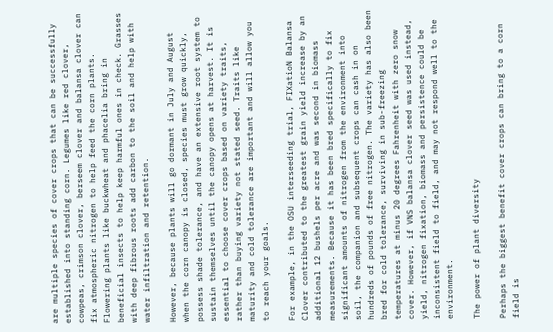are multiple species of cover crops that can be successfully established into standing corn. Legumes like red clover, cowpeas, crimson clover, berseem clover and balansa clover can fix atmospheric nitrogen to help feed the corn plants. Flowering plants like buckwheat and phacelia bring in beneficial insects to help keep harmful ones in check. Grasses with deep fibrous roots add carbon to the soil and help with water infiltration and retention.

However, because plants will go dormant in July and August when the corn canopy is closed, species must grow quickly, possess shade tolerance, and have an extensive root system to sustain themselves until the canopy opens at harvest. It is essential to choose cover crops based on variety traits, rather than buying variety not stated seed. Traits like maturity and cold tolerance are important and will allow you to reach your goals.

For example, in the OSU interseeding trial, FIXatioN Balansa Clover contributed to the greatest grain yield increase by an additional 12 bushels per acre and was second in biomass measurements. Because it has been bred specifically to fix significant amounts of nitrogen from the environment into soil, the companion and subsequent crops can cash in on hundreds of pounds of free nitrogen. The variety has also been bred for cold tolerance, surviving in sub-freezing temperatures at minus 20 degrees Fahrenheit with zero snow cover. However, if VNS balansa clover seed was used instead, yield, nitrogen fixation, biomass and persistence could be inconsistent field to field, and may not respond well to the environment.

The power of plant diversity

Perhaps the biggest benefit cover crops can bring to a corn field is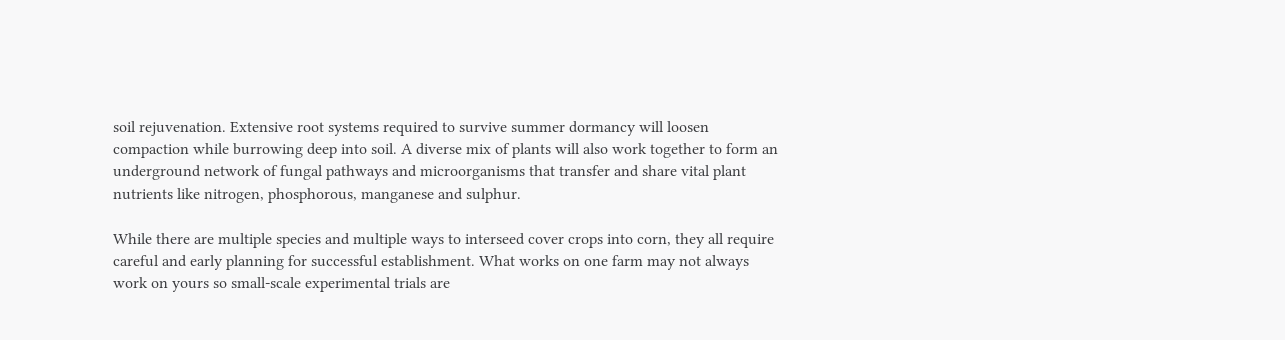soil rejuvenation. Extensive root systems required to survive summer dormancy will loosen compaction while burrowing deep into soil. A diverse mix of plants will also work together to form an underground network of fungal pathways and microorganisms that transfer and share vital plant nutrients like nitrogen, phosphorous, manganese and sulphur.

While there are multiple species and multiple ways to interseed cover crops into corn, they all require careful and early planning for successful establishment. What works on one farm may not always work on yours so small-scale experimental trials are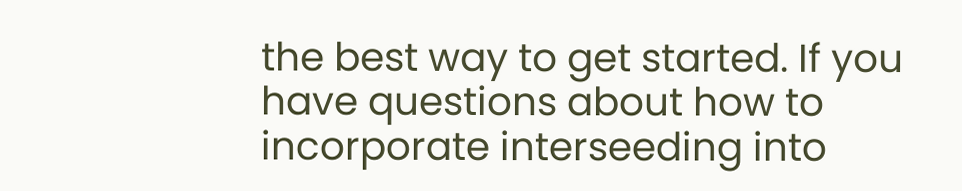the best way to get started. If you have questions about how to incorporate interseeding into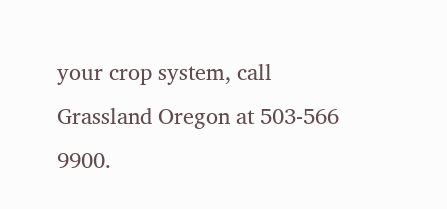your crop system, call Grassland Oregon at 503-566 9900.